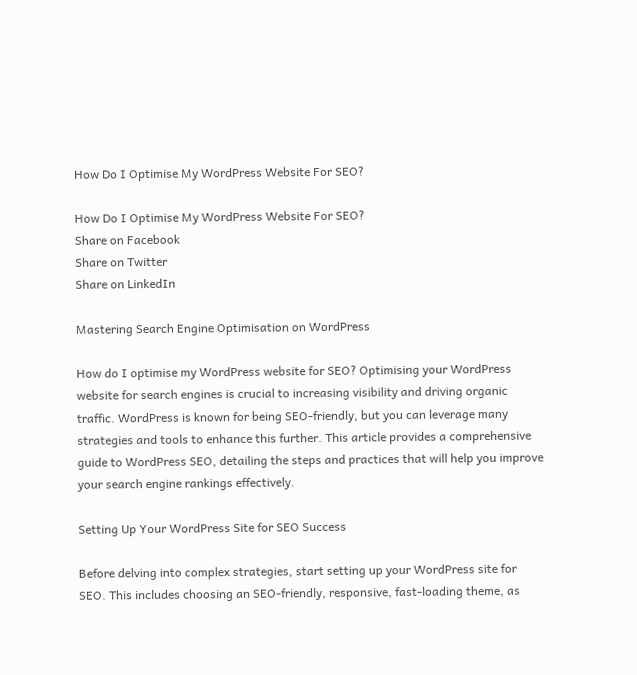How Do I Optimise My WordPress Website For SEO?

How Do I Optimise My WordPress Website For SEO?
Share on Facebook
Share on Twitter
Share on LinkedIn

Mastering Search Engine Optimisation on WordPress

How do I optimise my WordPress website for SEO? Optimising your WordPress website for search engines is crucial to increasing visibility and driving organic traffic. WordPress is known for being SEO-friendly, but you can leverage many strategies and tools to enhance this further. This article provides a comprehensive guide to WordPress SEO, detailing the steps and practices that will help you improve your search engine rankings effectively.

Setting Up Your WordPress Site for SEO Success

Before delving into complex strategies, start setting up your WordPress site for SEO. This includes choosing an SEO-friendly, responsive, fast-loading theme, as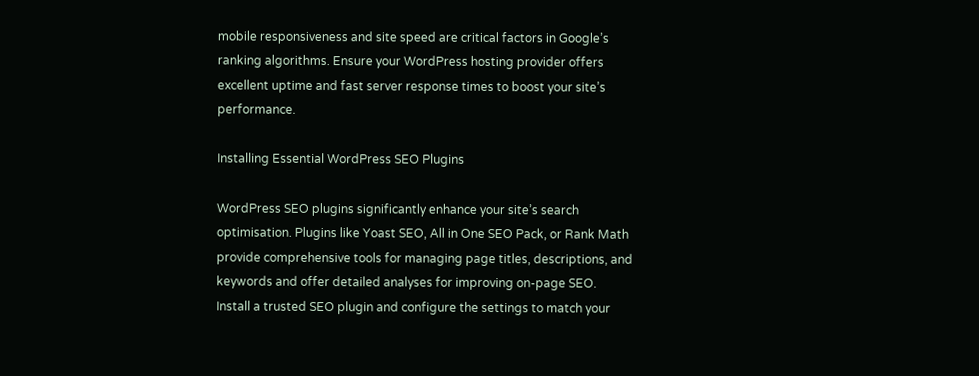mobile responsiveness and site speed are critical factors in Google’s ranking algorithms. Ensure your WordPress hosting provider offers excellent uptime and fast server response times to boost your site’s performance.

Installing Essential WordPress SEO Plugins

WordPress SEO plugins significantly enhance your site’s search optimisation. Plugins like Yoast SEO, All in One SEO Pack, or Rank Math provide comprehensive tools for managing page titles, descriptions, and keywords and offer detailed analyses for improving on-page SEO. Install a trusted SEO plugin and configure the settings to match your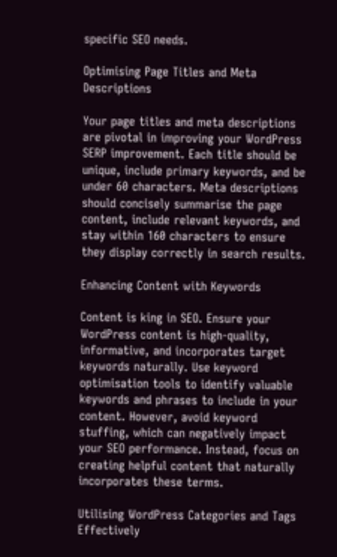specific SEO needs.

Optimising Page Titles and Meta Descriptions

Your page titles and meta descriptions are pivotal in improving your WordPress SERP improvement. Each title should be unique, include primary keywords, and be under 60 characters. Meta descriptions should concisely summarise the page content, include relevant keywords, and stay within 160 characters to ensure they display correctly in search results.

Enhancing Content with Keywords

Content is king in SEO. Ensure your WordPress content is high-quality, informative, and incorporates target keywords naturally. Use keyword optimisation tools to identify valuable keywords and phrases to include in your content. However, avoid keyword stuffing, which can negatively impact your SEO performance. Instead, focus on creating helpful content that naturally incorporates these terms.

Utilising WordPress Categories and Tags Effectively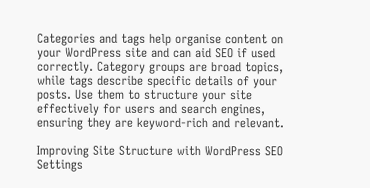Categories and tags help organise content on your WordPress site and can aid SEO if used correctly. Category groups are broad topics, while tags describe specific details of your posts. Use them to structure your site effectively for users and search engines, ensuring they are keyword-rich and relevant.

Improving Site Structure with WordPress SEO Settings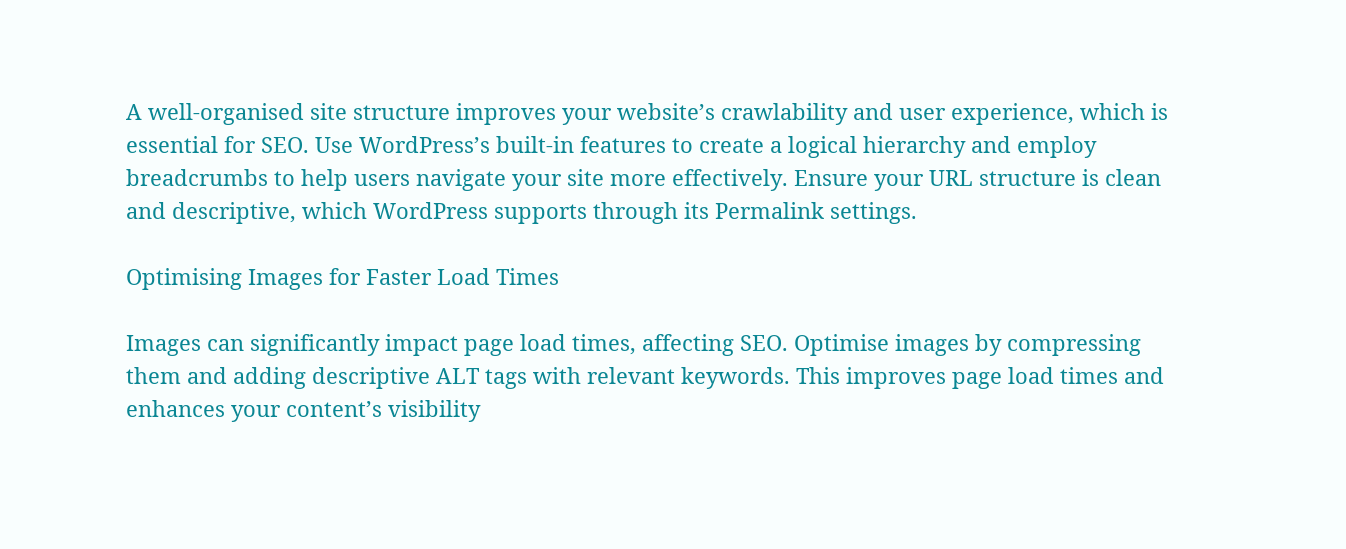A well-organised site structure improves your website’s crawlability and user experience, which is essential for SEO. Use WordPress’s built-in features to create a logical hierarchy and employ breadcrumbs to help users navigate your site more effectively. Ensure your URL structure is clean and descriptive, which WordPress supports through its Permalink settings.

Optimising Images for Faster Load Times

Images can significantly impact page load times, affecting SEO. Optimise images by compressing them and adding descriptive ALT tags with relevant keywords. This improves page load times and enhances your content’s visibility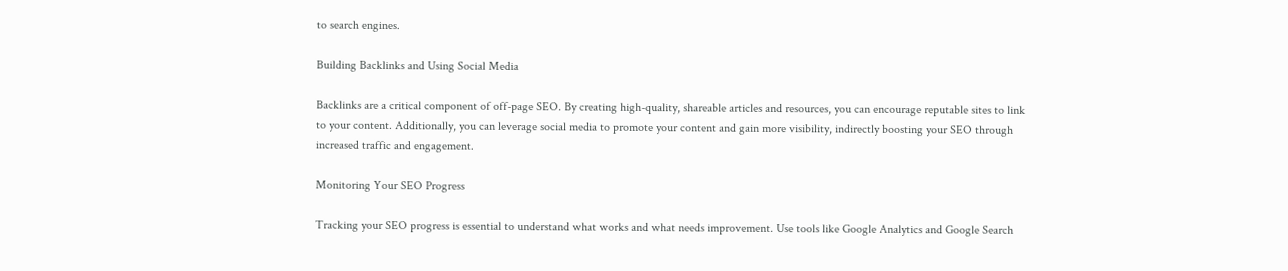to search engines.

Building Backlinks and Using Social Media

Backlinks are a critical component of off-page SEO. By creating high-quality, shareable articles and resources, you can encourage reputable sites to link to your content. Additionally, you can leverage social media to promote your content and gain more visibility, indirectly boosting your SEO through increased traffic and engagement.

Monitoring Your SEO Progress

Tracking your SEO progress is essential to understand what works and what needs improvement. Use tools like Google Analytics and Google Search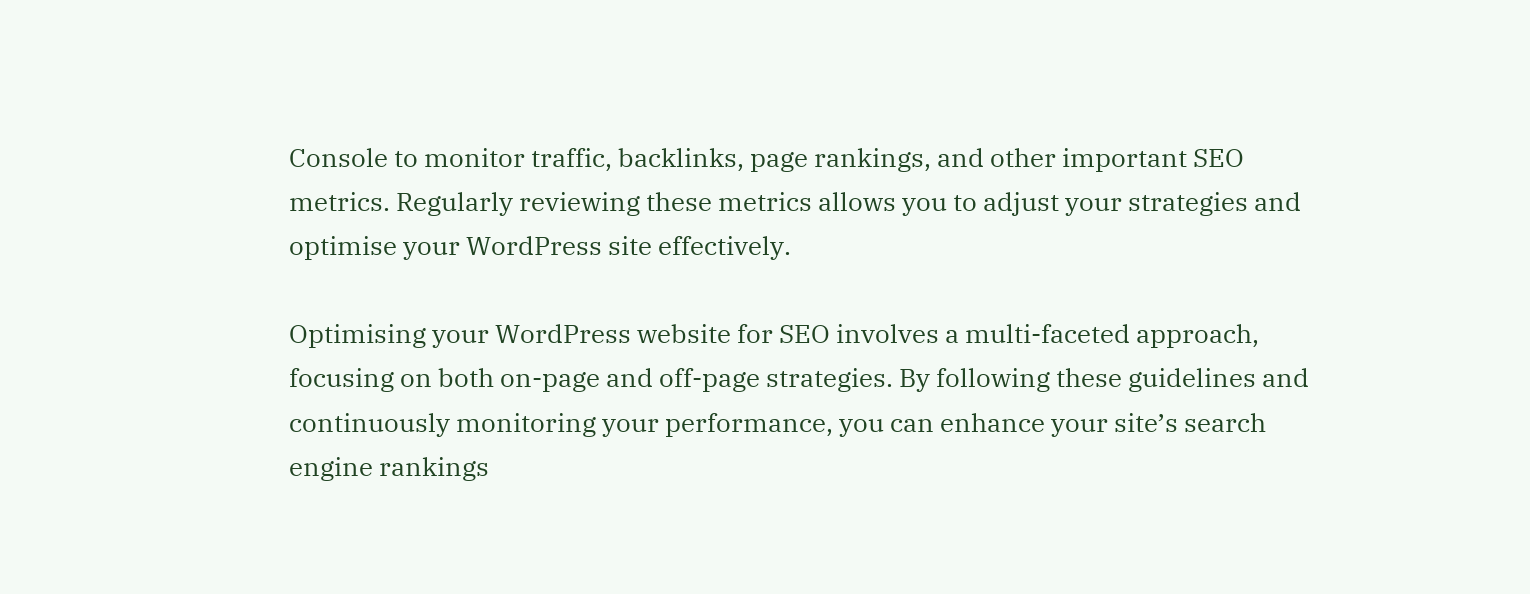Console to monitor traffic, backlinks, page rankings, and other important SEO metrics. Regularly reviewing these metrics allows you to adjust your strategies and optimise your WordPress site effectively.

Optimising your WordPress website for SEO involves a multi-faceted approach, focusing on both on-page and off-page strategies. By following these guidelines and continuously monitoring your performance, you can enhance your site’s search engine rankings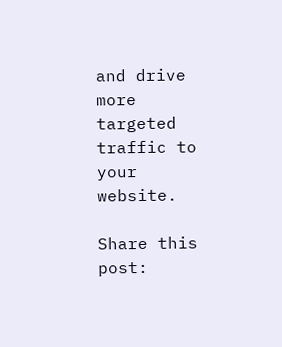and drive more targeted traffic to your website.

Share this post: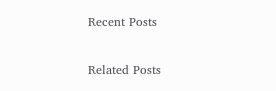Recent Posts

Related Posts